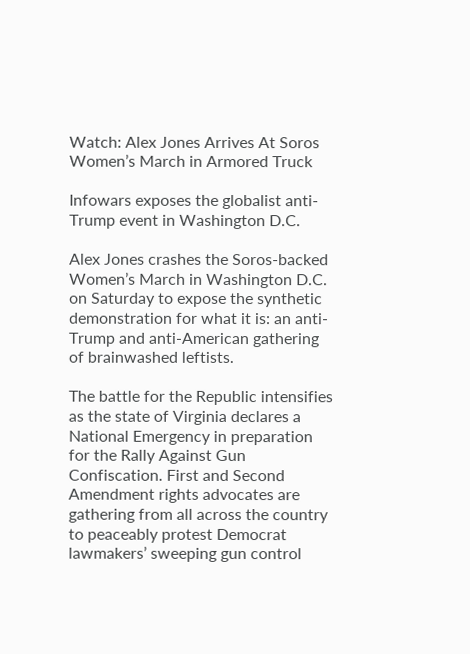Watch: Alex Jones Arrives At Soros Women’s March in Armored Truck

Infowars exposes the globalist anti-Trump event in Washington D.C.

Alex Jones crashes the Soros-backed Women’s March in Washington D.C. on Saturday to expose the synthetic demonstration for what it is: an anti-Trump and anti-American gathering of brainwashed leftists.

The battle for the Republic intensifies as the state of Virginia declares a National Emergency in preparation for the Rally Against Gun Confiscation. First and Second Amendment rights advocates are gathering from all across the country to peaceably protest Democrat lawmakers’ sweeping gun control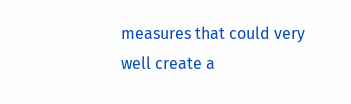measures that could very well create a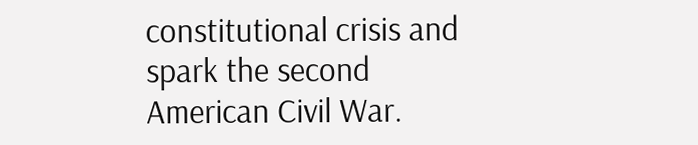constitutional crisis and spark the second American Civil War.